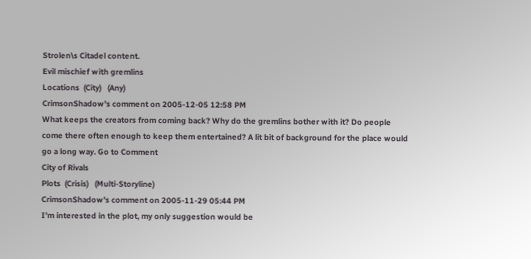Strolen\s Citadel content.
Evil mischief with gremlins
Locations  (City)   (Any)
CrimsonShadow's comment on 2005-12-05 12:58 PM
What keeps the creators from coming back? Why do the gremlins bother with it? Do people come there often enough to keep them entertained? A lit bit of background for the place would go a long way. Go to Comment
City of Rivals
Plots  (Crisis)   (Multi-Storyline)
CrimsonShadow's comment on 2005-11-29 05:44 PM
I'm interested in the plot, my only suggestion would be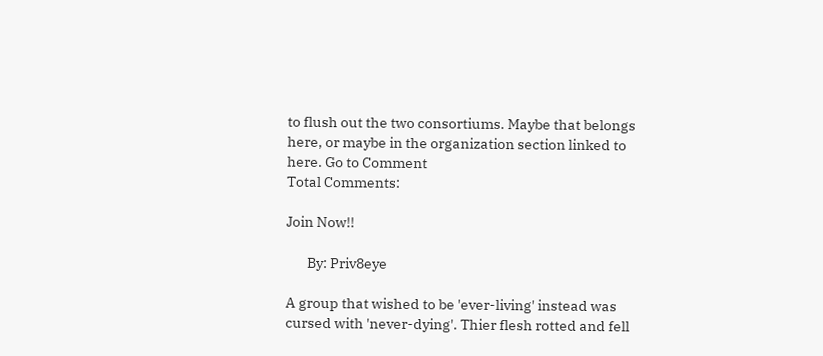to flush out the two consortiums. Maybe that belongs here, or maybe in the organization section linked to here. Go to Comment
Total Comments:

Join Now!!

       By: Priv8eye

A group that wished to be 'ever-living' instead was cursed with 'never-dying'. Thier flesh rotted and fell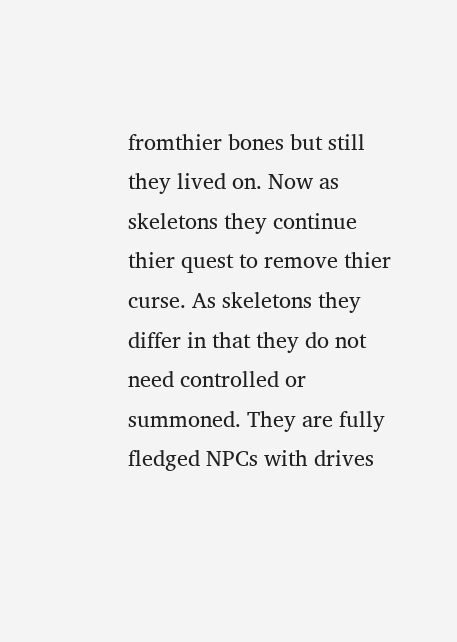fromthier bones but still they lived on. Now as skeletons they continue thier quest to remove thier curse. As skeletons they differ in that they do not need controlled or summoned. They are fully fledged NPCs with drives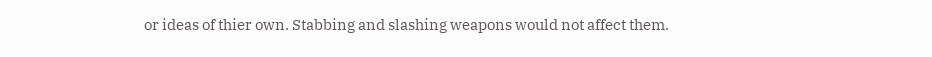or ideas of thier own. Stabbing and slashing weapons would not affect them.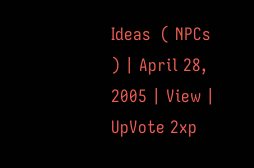Ideas  ( NPCs ) | April 28, 2005 | View | UpVote 2xp